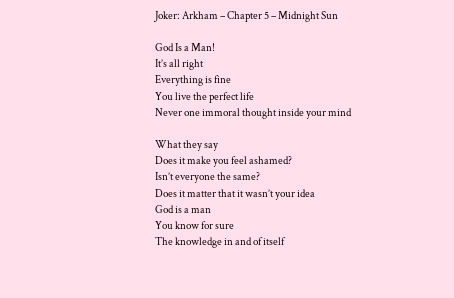Joker: Arkham – Chapter 5 – Midnight Sun

God Is a Man!
It’s all right
Everything is fine
You live the perfect life
Never one immoral thought inside your mind

What they say
Does it make you feel ashamed?
Isn’t everyone the same?
Does it matter that it wasn’t your idea
God is a man
You know for sure
The knowledge in and of itself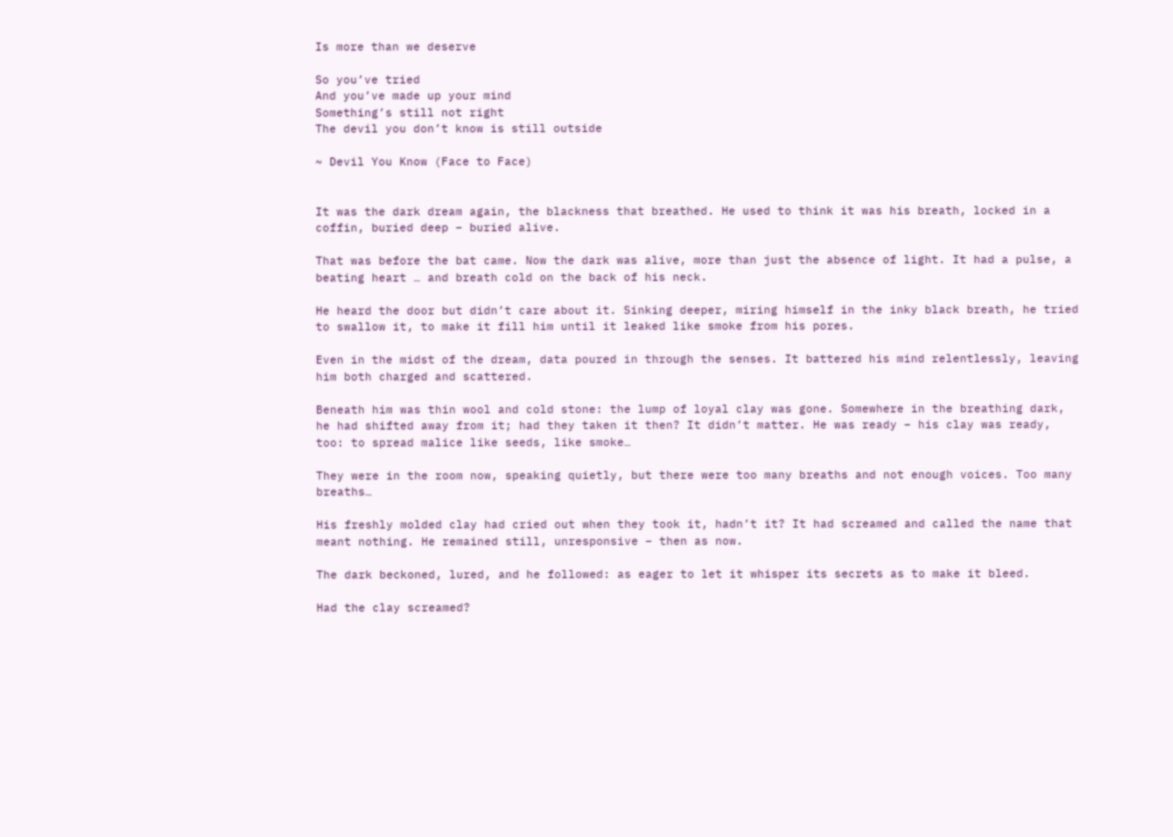Is more than we deserve

So you’ve tried
And you’ve made up your mind
Something’s still not right
The devil you don’t know is still outside

~ Devil You Know (Face to Face)


It was the dark dream again, the blackness that breathed. He used to think it was his breath, locked in a coffin, buried deep – buried alive.

That was before the bat came. Now the dark was alive, more than just the absence of light. It had a pulse, a beating heart … and breath cold on the back of his neck.

He heard the door but didn’t care about it. Sinking deeper, miring himself in the inky black breath, he tried to swallow it, to make it fill him until it leaked like smoke from his pores.

Even in the midst of the dream, data poured in through the senses. It battered his mind relentlessly, leaving him both charged and scattered.

Beneath him was thin wool and cold stone: the lump of loyal clay was gone. Somewhere in the breathing dark, he had shifted away from it; had they taken it then? It didn’t matter. He was ready – his clay was ready, too: to spread malice like seeds, like smoke…

They were in the room now, speaking quietly, but there were too many breaths and not enough voices. Too many breaths…

His freshly molded clay had cried out when they took it, hadn’t it? It had screamed and called the name that meant nothing. He remained still, unresponsive – then as now.

The dark beckoned, lured, and he followed: as eager to let it whisper its secrets as to make it bleed.

Had the clay screamed?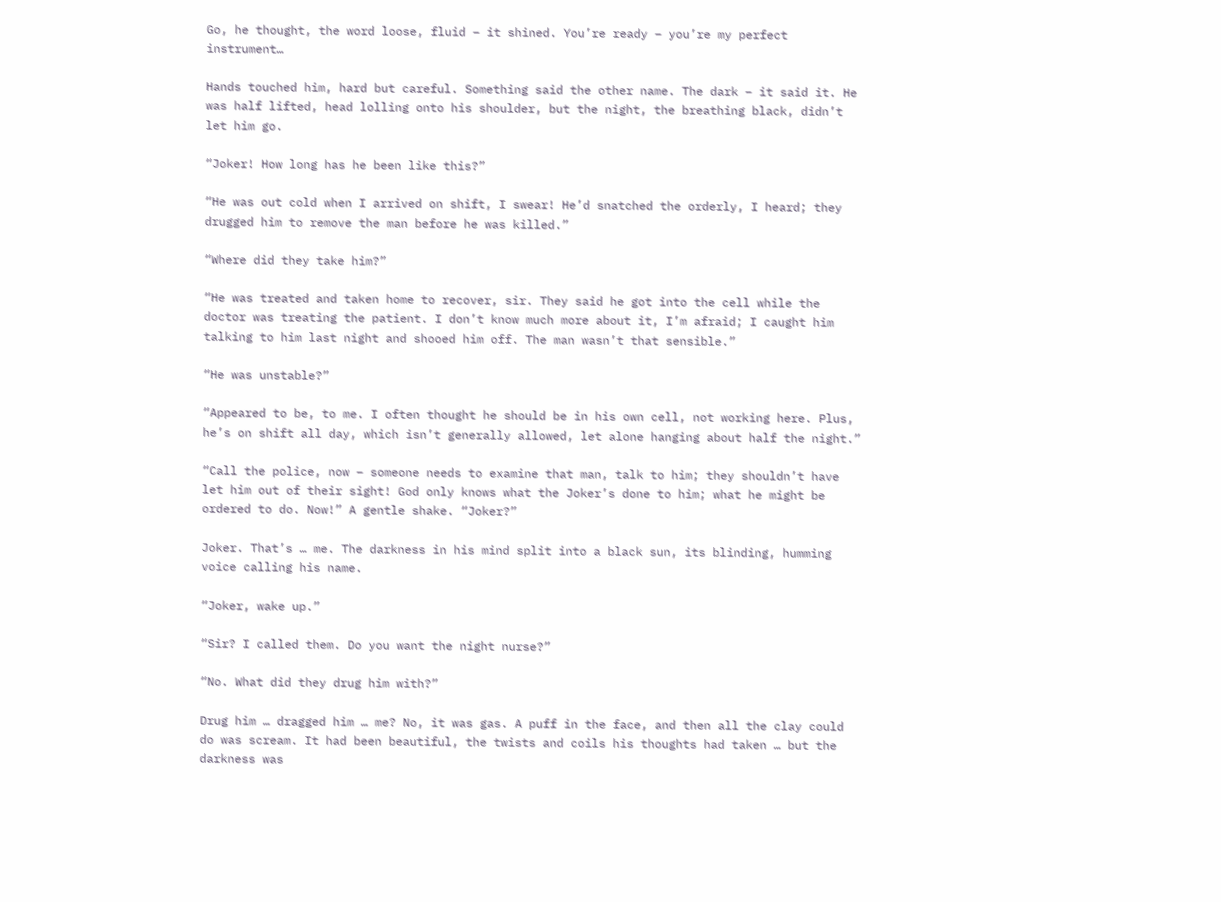Go, he thought, the word loose, fluid – it shined. You’re ready – you’re my perfect instrument…

Hands touched him, hard but careful. Something said the other name. The dark – it said it. He was half lifted, head lolling onto his shoulder, but the night, the breathing black, didn’t let him go.

“Joker! How long has he been like this?”

“He was out cold when I arrived on shift, I swear! He’d snatched the orderly, I heard; they drugged him to remove the man before he was killed.”

“Where did they take him?”

“He was treated and taken home to recover, sir. They said he got into the cell while the doctor was treating the patient. I don’t know much more about it, I’m afraid; I caught him talking to him last night and shooed him off. The man wasn’t that sensible.”

“He was unstable?”

“Appeared to be, to me. I often thought he should be in his own cell, not working here. Plus, he’s on shift all day, which isn’t generally allowed, let alone hanging about half the night.”

“Call the police, now – someone needs to examine that man, talk to him; they shouldn’t have let him out of their sight! God only knows what the Joker’s done to him; what he might be ordered to do. Now!” A gentle shake. “Joker?”

Joker. That’s … me. The darkness in his mind split into a black sun, its blinding, humming voice calling his name.

“Joker, wake up.”

“Sir? I called them. Do you want the night nurse?”

“No. What did they drug him with?”

Drug him … dragged him … me? No, it was gas. A puff in the face, and then all the clay could do was scream. It had been beautiful, the twists and coils his thoughts had taken … but the darkness was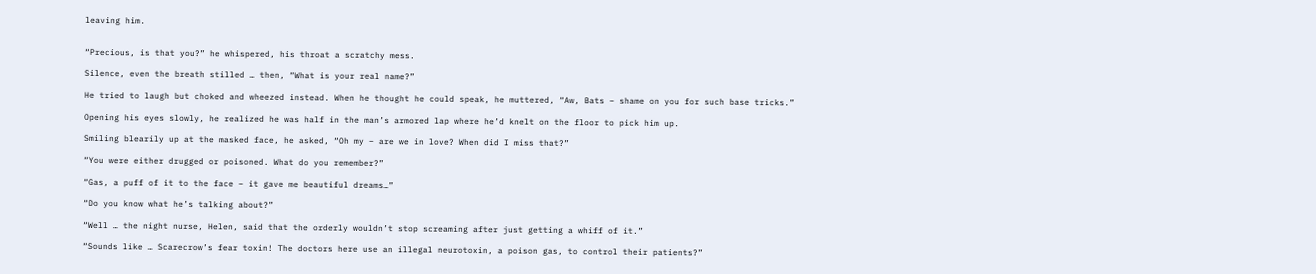leaving him.


“Precious, is that you?” he whispered, his throat a scratchy mess.

Silence, even the breath stilled … then, “What is your real name?”

He tried to laugh but choked and wheezed instead. When he thought he could speak, he muttered, “Aw, Bats – shame on you for such base tricks.”

Opening his eyes slowly, he realized he was half in the man’s armored lap where he’d knelt on the floor to pick him up.

Smiling blearily up at the masked face, he asked, “Oh my – are we in love? When did I miss that?”

“You were either drugged or poisoned. What do you remember?”

“Gas, a puff of it to the face – it gave me beautiful dreams…”

“Do you know what he’s talking about?”

“Well … the night nurse, Helen, said that the orderly wouldn’t stop screaming after just getting a whiff of it.”

“Sounds like … Scarecrow’s fear toxin! The doctors here use an illegal neurotoxin, a poison gas, to control their patients?”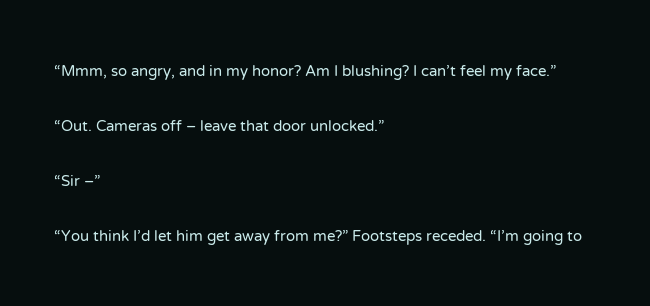“Mmm, so angry, and in my honor? Am I blushing? I can’t feel my face.”

“Out. Cameras off – leave that door unlocked.”

“Sir –”

“You think I’d let him get away from me?” Footsteps receded. “I’m going to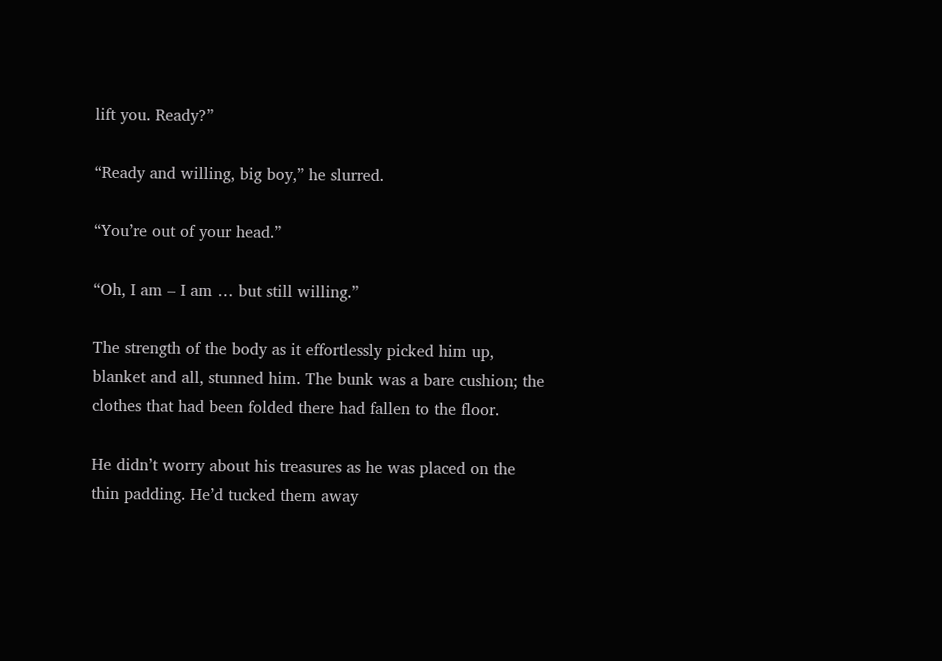lift you. Ready?”

“Ready and willing, big boy,” he slurred.

“You’re out of your head.”

“Oh, I am – I am … but still willing.”

The strength of the body as it effortlessly picked him up, blanket and all, stunned him. The bunk was a bare cushion; the clothes that had been folded there had fallen to the floor.

He didn’t worry about his treasures as he was placed on the thin padding. He’d tucked them away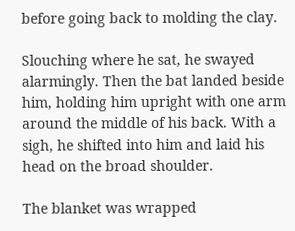before going back to molding the clay.

Slouching where he sat, he swayed alarmingly. Then the bat landed beside him, holding him upright with one arm around the middle of his back. With a sigh, he shifted into him and laid his head on the broad shoulder.

The blanket was wrapped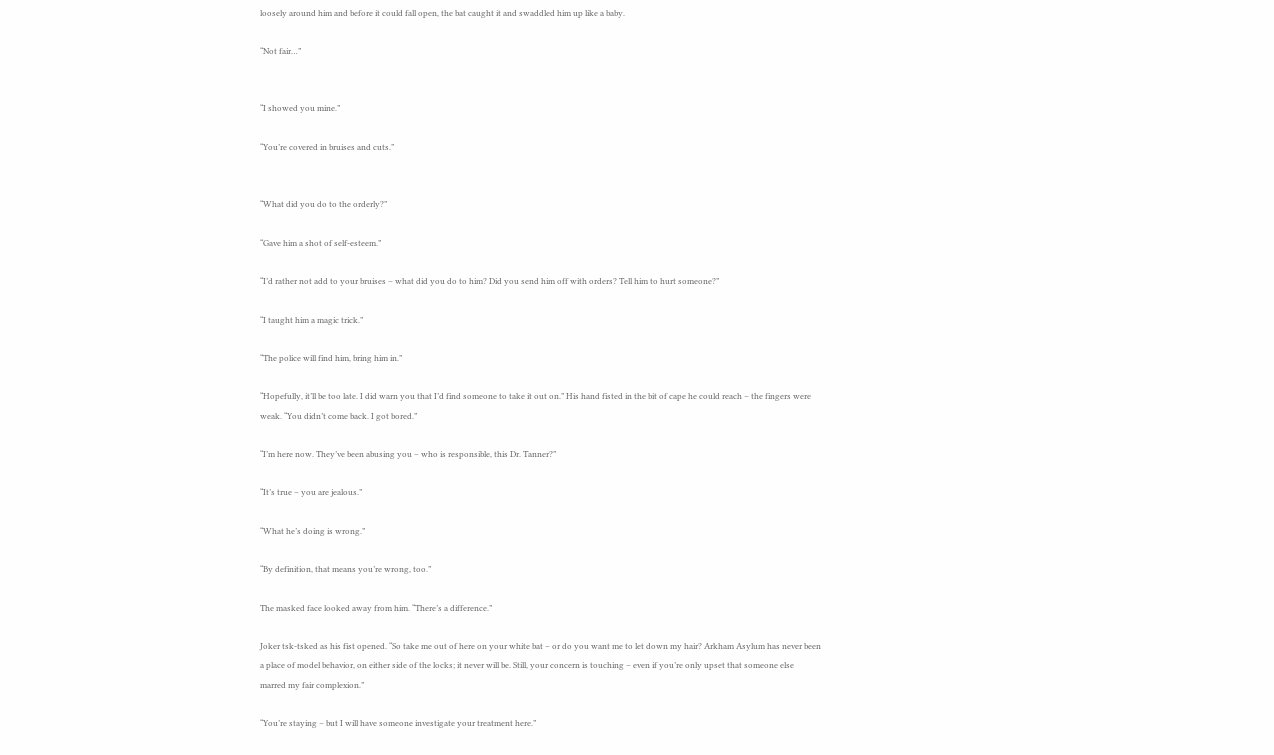loosely around him and before it could fall open, the bat caught it and swaddled him up like a baby.

“Not fair…”


“I showed you mine.”

“You’re covered in bruises and cuts.”


“What did you do to the orderly?”

“Gave him a shot of self-esteem.”

“I’d rather not add to your bruises – what did you do to him? Did you send him off with orders? Tell him to hurt someone?”

“I taught him a magic trick.”

“The police will find him, bring him in.”

“Hopefully, it’ll be too late. I did warn you that I’d find someone to take it out on.” His hand fisted in the bit of cape he could reach – the fingers were weak. “You didn’t come back. I got bored.”

“I’m here now. They’ve been abusing you – who is responsible, this Dr. Tanner?”

“It’s true – you are jealous.”

“What he’s doing is wrong.”

“By definition, that means you’re wrong, too.”

The masked face looked away from him. “There’s a difference.”

Joker tsk-tsked as his fist opened. “So take me out of here on your white bat – or do you want me to let down my hair? Arkham Asylum has never been a place of model behavior, on either side of the locks; it never will be. Still, your concern is touching – even if you’re only upset that someone else marred my fair complexion.”

“You’re staying – but I will have someone investigate your treatment here.”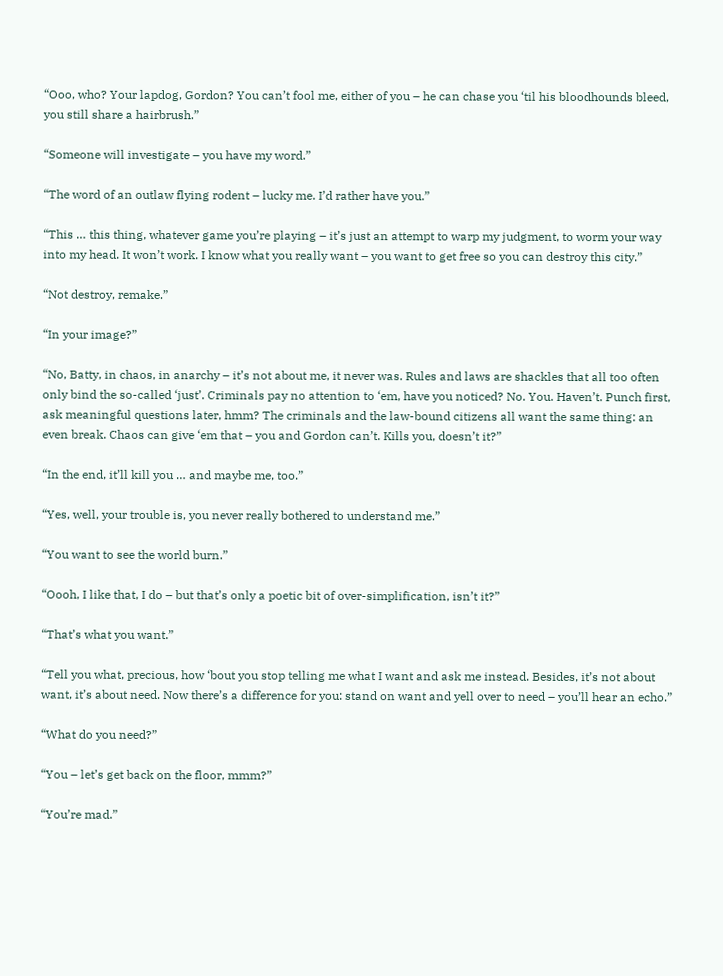“Ooo, who? Your lapdog, Gordon? You can’t fool me, either of you – he can chase you ‘til his bloodhounds bleed, you still share a hairbrush.”

“Someone will investigate – you have my word.”

“The word of an outlaw flying rodent – lucky me. I’d rather have you.”

“This … this thing, whatever game you’re playing – it’s just an attempt to warp my judgment, to worm your way into my head. It won’t work. I know what you really want – you want to get free so you can destroy this city.”

“Not destroy, remake.”

“In your image?”

“No, Batty, in chaos, in anarchy – it’s not about me, it never was. Rules and laws are shackles that all too often only bind the so-called ‘just’. Criminals pay no attention to ‘em, have you noticed? No. You. Haven’t. Punch first, ask meaningful questions later, hmm? The criminals and the law-bound citizens all want the same thing: an even break. Chaos can give ‘em that – you and Gordon can’t. Kills you, doesn’t it?”

“In the end, it’ll kill you … and maybe me, too.”

“Yes, well, your trouble is, you never really bothered to understand me.”

“You want to see the world burn.”

“Oooh, I like that, I do – but that’s only a poetic bit of over-simplification, isn’t it?”

“That’s what you want.”

“Tell you what, precious, how ‘bout you stop telling me what I want and ask me instead. Besides, it’s not about want, it’s about need. Now there’s a difference for you: stand on want and yell over to need – you’ll hear an echo.”

“What do you need?”

“You – let’s get back on the floor, mmm?”

“You’re mad.”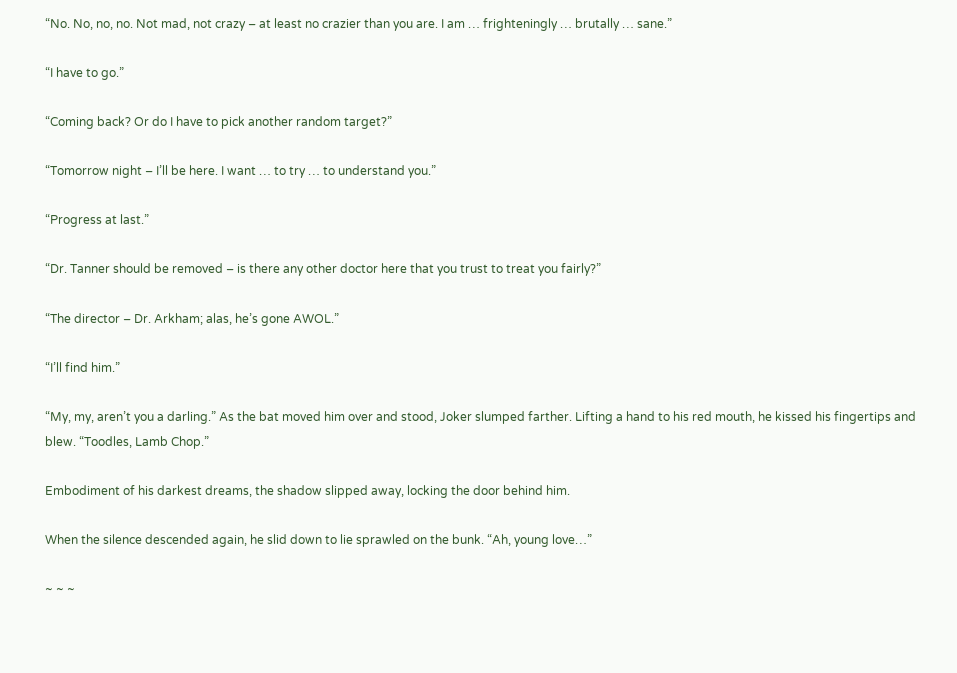“No. No, no, no. Not mad, not crazy – at least no crazier than you are. I am … frighteningly … brutally … sane.”

“I have to go.”

“Coming back? Or do I have to pick another random target?”

“Tomorrow night – I’ll be here. I want … to try … to understand you.”

“Progress at last.”

“Dr. Tanner should be removed – is there any other doctor here that you trust to treat you fairly?”

“The director – Dr. Arkham; alas, he’s gone AWOL.”

“I’ll find him.”

“My, my, aren’t you a darling.” As the bat moved him over and stood, Joker slumped farther. Lifting a hand to his red mouth, he kissed his fingertips and blew. “Toodles, Lamb Chop.”

Embodiment of his darkest dreams, the shadow slipped away, locking the door behind him.

When the silence descended again, he slid down to lie sprawled on the bunk. “Ah, young love…”

~ ~ ~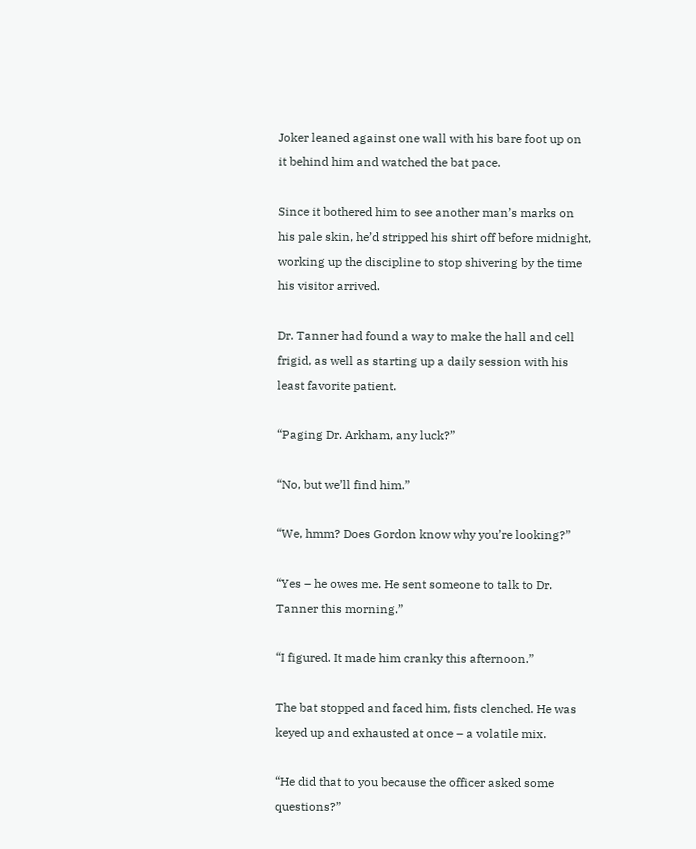Joker leaned against one wall with his bare foot up on it behind him and watched the bat pace.

Since it bothered him to see another man’s marks on his pale skin, he’d stripped his shirt off before midnight, working up the discipline to stop shivering by the time his visitor arrived.

Dr. Tanner had found a way to make the hall and cell frigid, as well as starting up a daily session with his least favorite patient.

“Paging Dr. Arkham, any luck?”

“No, but we’ll find him.”

“We, hmm? Does Gordon know why you’re looking?”

“Yes – he owes me. He sent someone to talk to Dr. Tanner this morning.”

“I figured. It made him cranky this afternoon.”

The bat stopped and faced him, fists clenched. He was keyed up and exhausted at once – a volatile mix.

“He did that to you because the officer asked some questions?”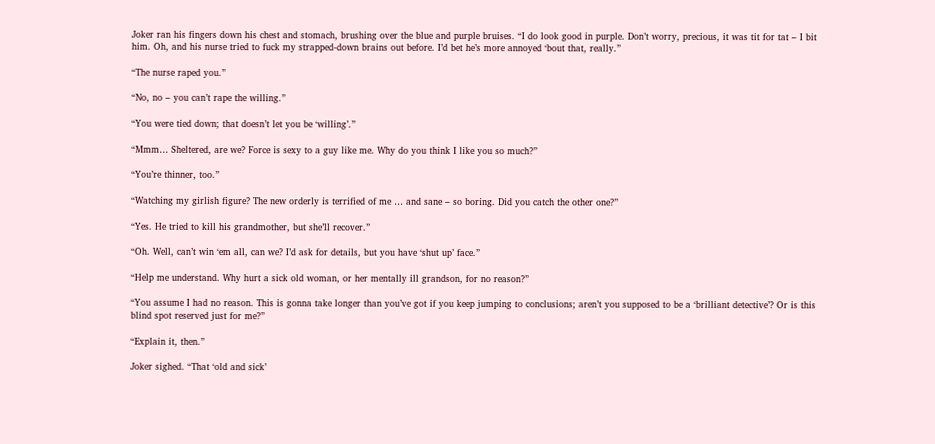Joker ran his fingers down his chest and stomach, brushing over the blue and purple bruises. “I do look good in purple. Don’t worry, precious, it was tit for tat – I bit him. Oh, and his nurse tried to fuck my strapped-down brains out before. I’d bet he’s more annoyed ‘bout that, really.”

“The nurse raped you.”

“No, no – you can’t rape the willing.”

“You were tied down; that doesn’t let you be ‘willing’.”

“Mmm… Sheltered, are we? Force is sexy to a guy like me. Why do you think I like you so much?”

“You’re thinner, too.”

“Watching my girlish figure? The new orderly is terrified of me … and sane – so boring. Did you catch the other one?”

“Yes. He tried to kill his grandmother, but she’ll recover.”

“Oh. Well, can’t win ‘em all, can we? I’d ask for details, but you have ‘shut up’ face.”

“Help me understand. Why hurt a sick old woman, or her mentally ill grandson, for no reason?”

“You assume I had no reason. This is gonna take longer than you’ve got if you keep jumping to conclusions; aren’t you supposed to be a ‘brilliant detective’? Or is this blind spot reserved just for me?”

“Explain it, then.”

Joker sighed. “That ‘old and sick’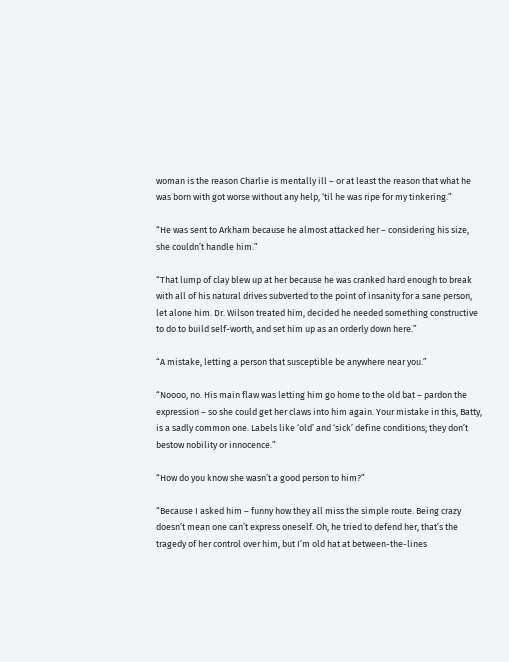woman is the reason Charlie is mentally ill – or at least the reason that what he was born with got worse without any help, ‘til he was ripe for my tinkering.”

“He was sent to Arkham because he almost attacked her – considering his size, she couldn’t handle him.”

“That lump of clay blew up at her because he was cranked hard enough to break with all of his natural drives subverted to the point of insanity for a sane person, let alone him. Dr. Wilson treated him, decided he needed something constructive to do to build self-worth, and set him up as an orderly down here.”

“A mistake, letting a person that susceptible be anywhere near you.”

“Noooo, no. His main flaw was letting him go home to the old bat – pardon the expression – so she could get her claws into him again. Your mistake in this, Batty, is a sadly common one. Labels like ‘old’ and ‘sick’ define conditions; they don’t bestow nobility or innocence.”

“How do you know she wasn’t a good person to him?”

“Because I asked him – funny how they all miss the simple route. Being crazy doesn’t mean one can’t express oneself. Oh, he tried to defend her, that’s the tragedy of her control over him, but I’m old hat at between-the-lines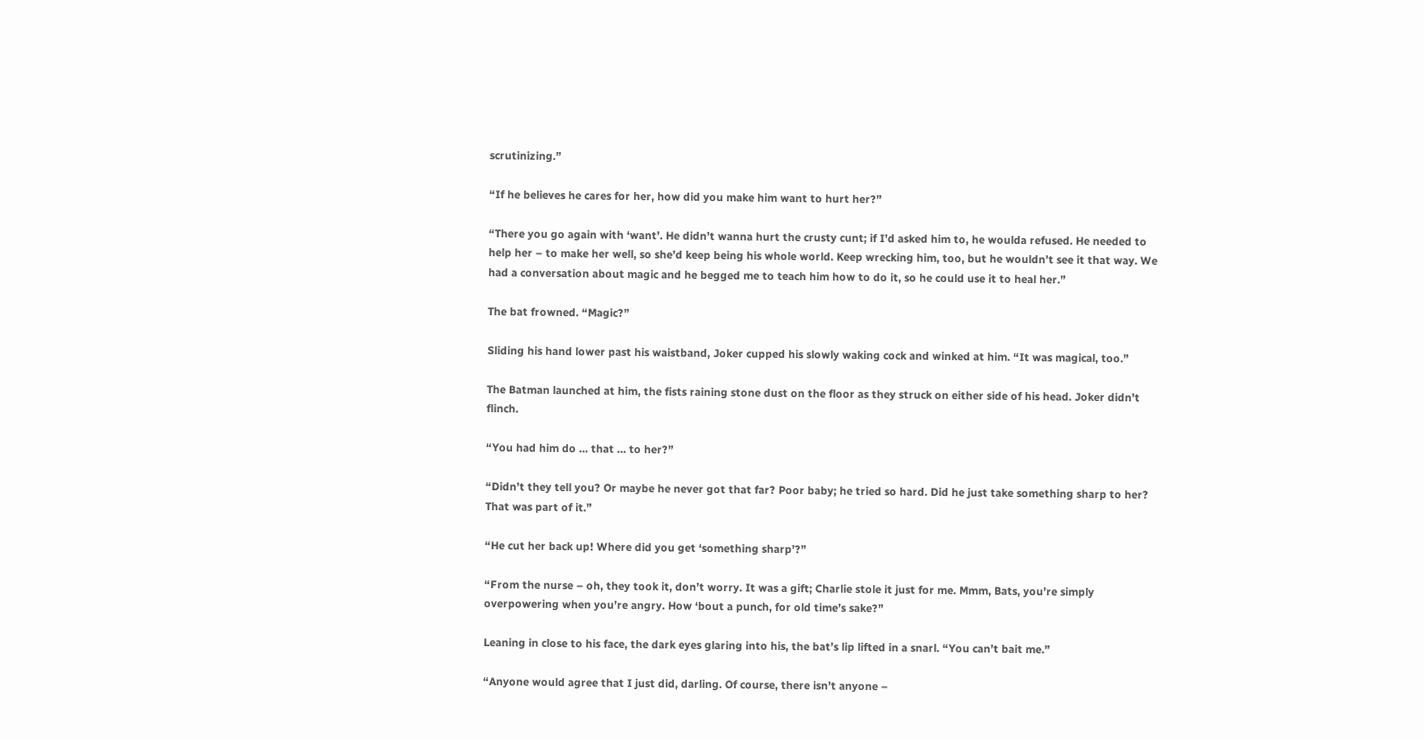scrutinizing.”

“If he believes he cares for her, how did you make him want to hurt her?”

“There you go again with ‘want’. He didn’t wanna hurt the crusty cunt; if I’d asked him to, he woulda refused. He needed to help her – to make her well, so she’d keep being his whole world. Keep wrecking him, too, but he wouldn’t see it that way. We had a conversation about magic and he begged me to teach him how to do it, so he could use it to heal her.”

The bat frowned. “Magic?”

Sliding his hand lower past his waistband, Joker cupped his slowly waking cock and winked at him. “It was magical, too.”

The Batman launched at him, the fists raining stone dust on the floor as they struck on either side of his head. Joker didn’t flinch.

“You had him do … that … to her?”

“Didn’t they tell you? Or maybe he never got that far? Poor baby; he tried so hard. Did he just take something sharp to her? That was part of it.”

“He cut her back up! Where did you get ‘something sharp’?”

“From the nurse – oh, they took it, don’t worry. It was a gift; Charlie stole it just for me. Mmm, Bats, you’re simply overpowering when you’re angry. How ‘bout a punch, for old time’s sake?”

Leaning in close to his face, the dark eyes glaring into his, the bat’s lip lifted in a snarl. “You can’t bait me.”

“Anyone would agree that I just did, darling. Of course, there isn’t anyone –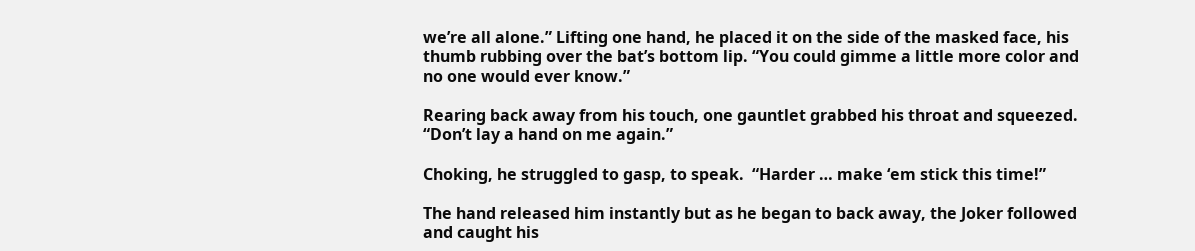we’re all alone.” Lifting one hand, he placed it on the side of the masked face, his thumb rubbing over the bat’s bottom lip. “You could gimme a little more color and no one would ever know.”

Rearing back away from his touch, one gauntlet grabbed his throat and squeezed. “Don’t lay a hand on me again.”

Choking, he struggled to gasp, to speak.  “Harder … make ‘em stick this time!”

The hand released him instantly but as he began to back away, the Joker followed and caught his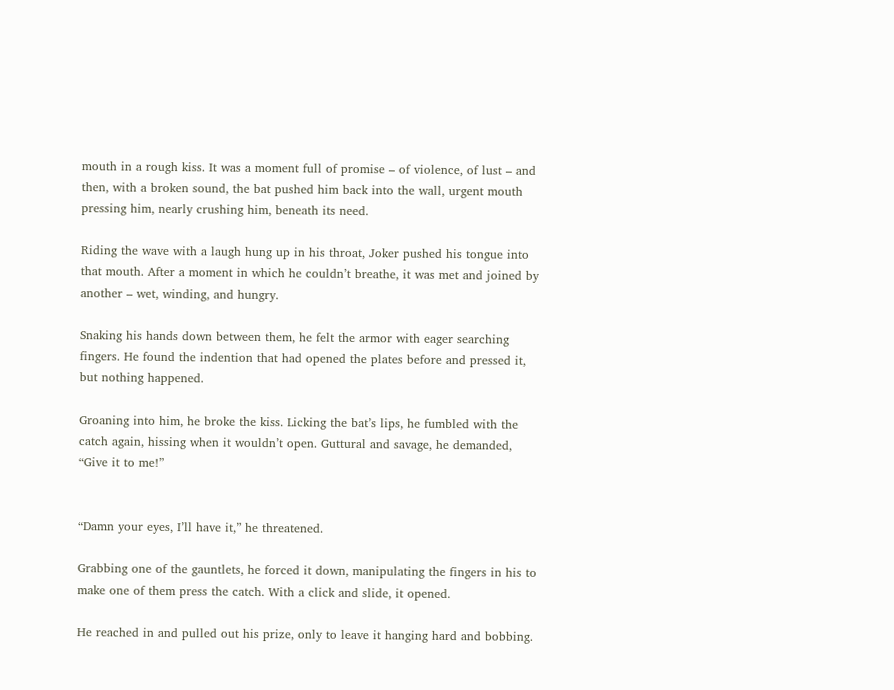mouth in a rough kiss. It was a moment full of promise – of violence, of lust – and then, with a broken sound, the bat pushed him back into the wall, urgent mouth pressing him, nearly crushing him, beneath its need.

Riding the wave with a laugh hung up in his throat, Joker pushed his tongue into that mouth. After a moment in which he couldn’t breathe, it was met and joined by another – wet, winding, and hungry.

Snaking his hands down between them, he felt the armor with eager searching fingers. He found the indention that had opened the plates before and pressed it, but nothing happened.

Groaning into him, he broke the kiss. Licking the bat’s lips, he fumbled with the catch again, hissing when it wouldn’t open. Guttural and savage, he demanded, “Give it to me!”


“Damn your eyes, I’ll have it,” he threatened.

Grabbing one of the gauntlets, he forced it down, manipulating the fingers in his to make one of them press the catch. With a click and slide, it opened.

He reached in and pulled out his prize, only to leave it hanging hard and bobbing.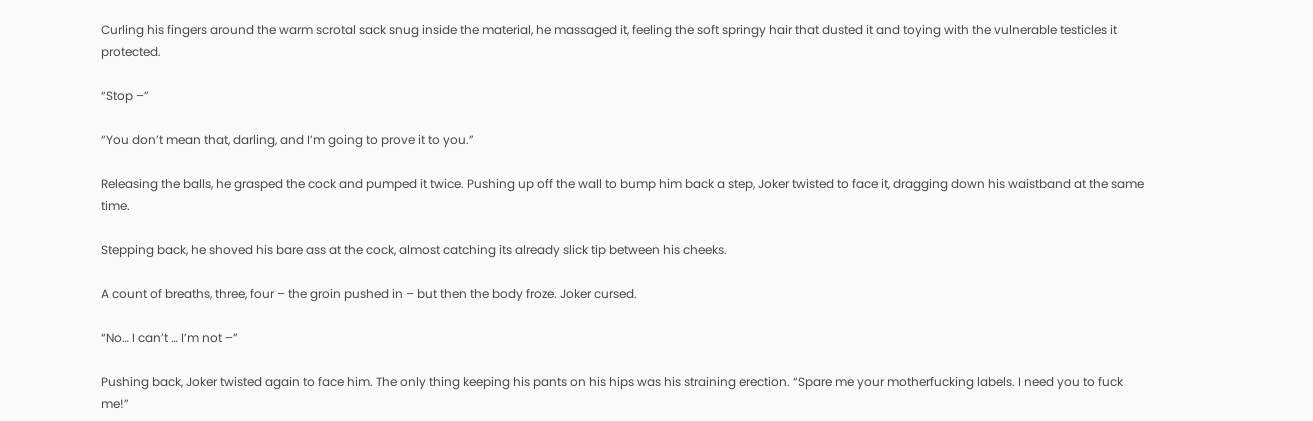Curling his fingers around the warm scrotal sack snug inside the material, he massaged it, feeling the soft springy hair that dusted it and toying with the vulnerable testicles it protected.

“Stop –”

“You don’t mean that, darling, and I’m going to prove it to you.”

Releasing the balls, he grasped the cock and pumped it twice. Pushing up off the wall to bump him back a step, Joker twisted to face it, dragging down his waistband at the same time.

Stepping back, he shoved his bare ass at the cock, almost catching its already slick tip between his cheeks.

A count of breaths, three, four – the groin pushed in – but then the body froze. Joker cursed.

“No… I can’t … I’m not –”

Pushing back, Joker twisted again to face him. The only thing keeping his pants on his hips was his straining erection. “Spare me your motherfucking labels. I need you to fuck me!”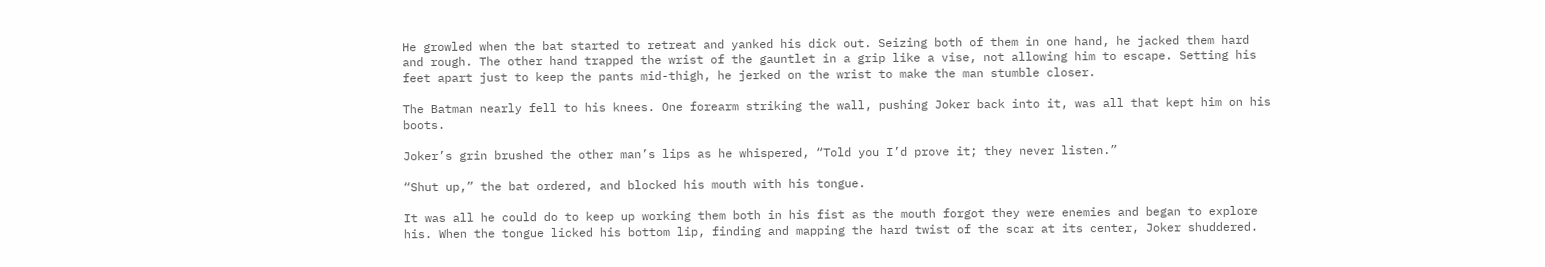He growled when the bat started to retreat and yanked his dick out. Seizing both of them in one hand, he jacked them hard and rough. The other hand trapped the wrist of the gauntlet in a grip like a vise, not allowing him to escape. Setting his feet apart just to keep the pants mid-thigh, he jerked on the wrist to make the man stumble closer.

The Batman nearly fell to his knees. One forearm striking the wall, pushing Joker back into it, was all that kept him on his boots.

Joker’s grin brushed the other man’s lips as he whispered, “Told you I’d prove it; they never listen.”

“Shut up,” the bat ordered, and blocked his mouth with his tongue.

It was all he could do to keep up working them both in his fist as the mouth forgot they were enemies and began to explore his. When the tongue licked his bottom lip, finding and mapping the hard twist of the scar at its center, Joker shuddered.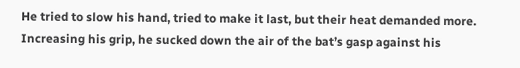He tried to slow his hand, tried to make it last, but their heat demanded more. Increasing his grip, he sucked down the air of the bat’s gasp against his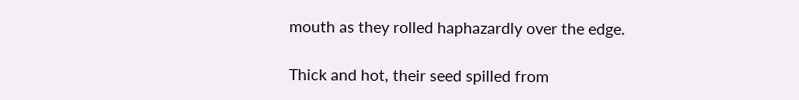mouth as they rolled haphazardly over the edge.

Thick and hot, their seed spilled from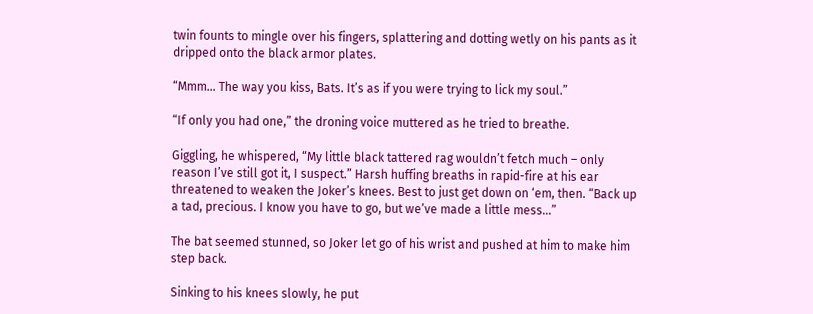twin founts to mingle over his fingers, splattering and dotting wetly on his pants as it dripped onto the black armor plates.

“Mmm… The way you kiss, Bats. It’s as if you were trying to lick my soul.”

“If only you had one,” the droning voice muttered as he tried to breathe.

Giggling, he whispered, “My little black tattered rag wouldn’t fetch much – only reason I’ve still got it, I suspect.” Harsh huffing breaths in rapid-fire at his ear threatened to weaken the Joker’s knees. Best to just get down on ‘em, then. “Back up a tad, precious. I know you have to go, but we’ve made a little mess…”

The bat seemed stunned, so Joker let go of his wrist and pushed at him to make him step back.

Sinking to his knees slowly, he put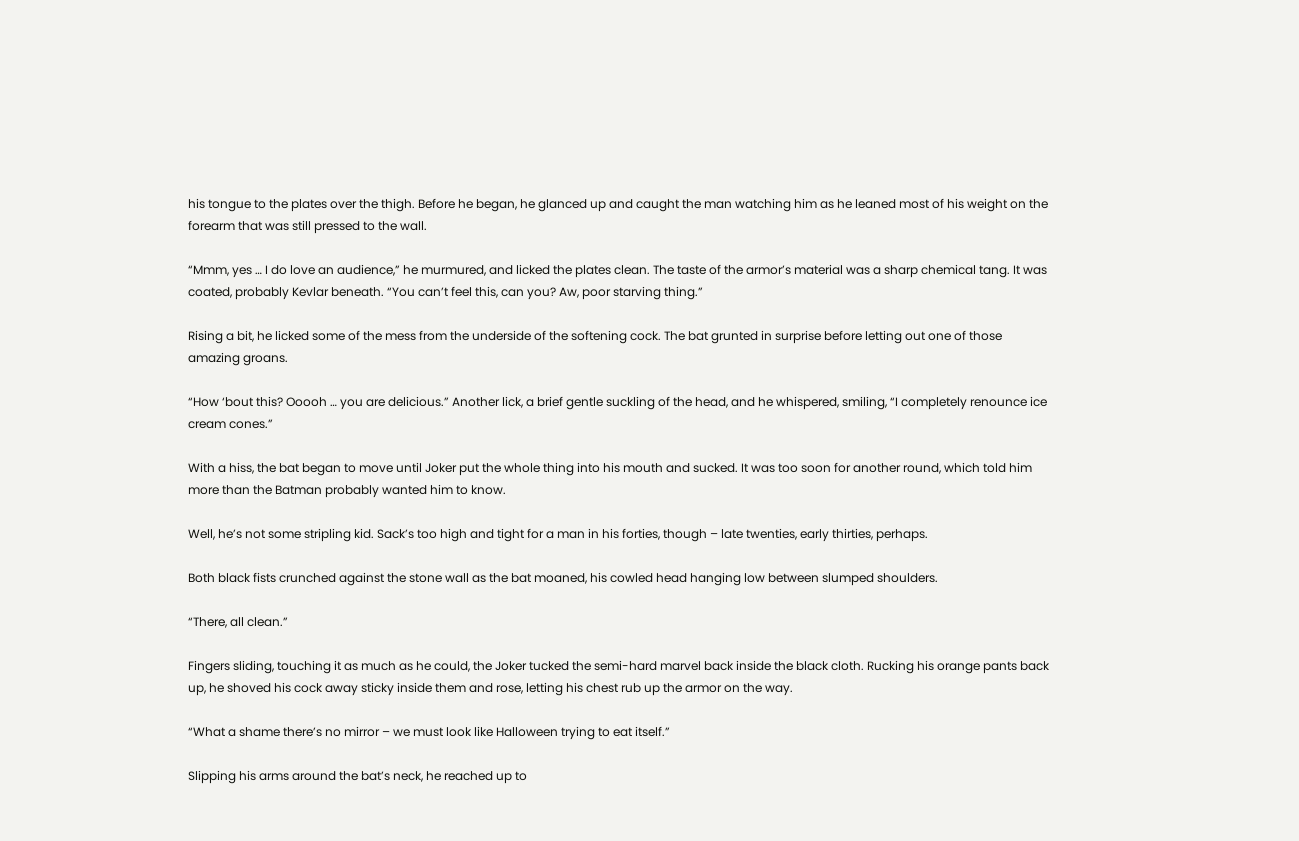his tongue to the plates over the thigh. Before he began, he glanced up and caught the man watching him as he leaned most of his weight on the forearm that was still pressed to the wall.

“Mmm, yes … I do love an audience,” he murmured, and licked the plates clean. The taste of the armor’s material was a sharp chemical tang. It was coated, probably Kevlar beneath. “You can’t feel this, can you? Aw, poor starving thing.”

Rising a bit, he licked some of the mess from the underside of the softening cock. The bat grunted in surprise before letting out one of those amazing groans.

“How ‘bout this? Ooooh … you are delicious.” Another lick, a brief gentle suckling of the head, and he whispered, smiling, “I completely renounce ice cream cones.”

With a hiss, the bat began to move until Joker put the whole thing into his mouth and sucked. It was too soon for another round, which told him more than the Batman probably wanted him to know.

Well, he’s not some stripling kid. Sack’s too high and tight for a man in his forties, though – late twenties, early thirties, perhaps.

Both black fists crunched against the stone wall as the bat moaned, his cowled head hanging low between slumped shoulders.

“There, all clean.”

Fingers sliding, touching it as much as he could, the Joker tucked the semi-hard marvel back inside the black cloth. Rucking his orange pants back up, he shoved his cock away sticky inside them and rose, letting his chest rub up the armor on the way.

“What a shame there’s no mirror – we must look like Halloween trying to eat itself.”

Slipping his arms around the bat’s neck, he reached up to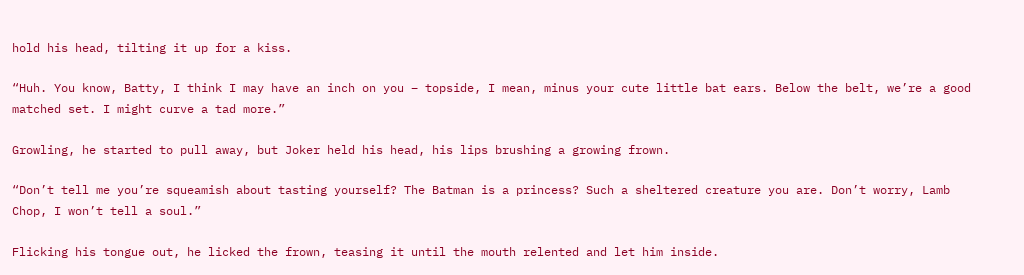hold his head, tilting it up for a kiss.

“Huh. You know, Batty, I think I may have an inch on you – topside, I mean, minus your cute little bat ears. Below the belt, we’re a good matched set. I might curve a tad more.”

Growling, he started to pull away, but Joker held his head, his lips brushing a growing frown.

“Don’t tell me you’re squeamish about tasting yourself? The Batman is a princess? Such a sheltered creature you are. Don’t worry, Lamb Chop, I won’t tell a soul.”

Flicking his tongue out, he licked the frown, teasing it until the mouth relented and let him inside.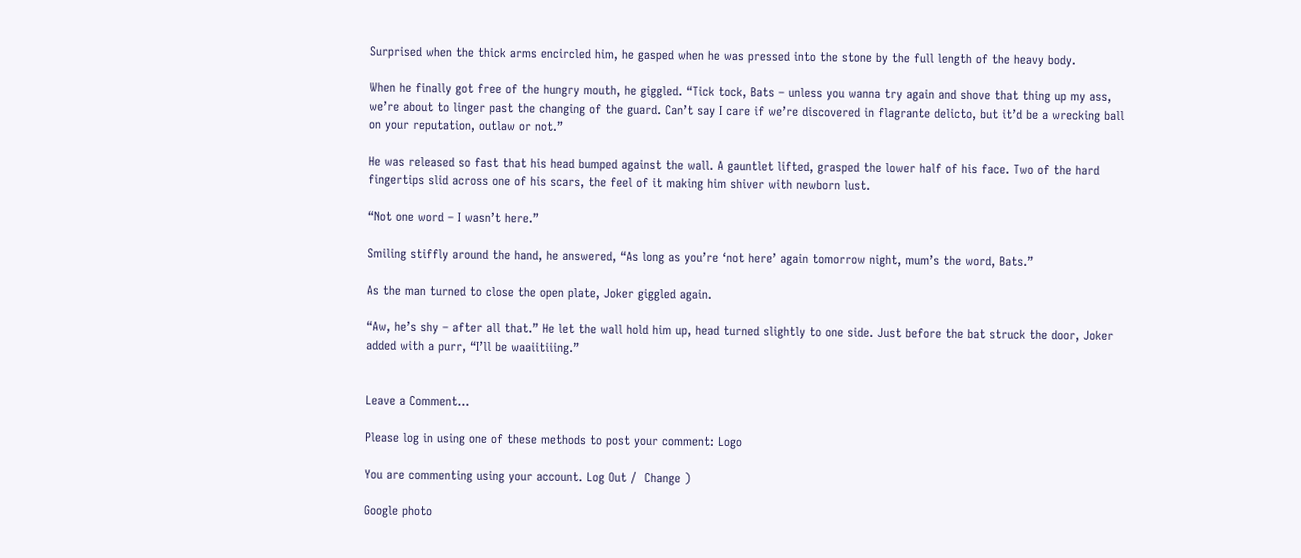Surprised when the thick arms encircled him, he gasped when he was pressed into the stone by the full length of the heavy body.

When he finally got free of the hungry mouth, he giggled. “Tick tock, Bats – unless you wanna try again and shove that thing up my ass, we’re about to linger past the changing of the guard. Can’t say I care if we’re discovered in flagrante delicto, but it’d be a wrecking ball on your reputation, outlaw or not.”

He was released so fast that his head bumped against the wall. A gauntlet lifted, grasped the lower half of his face. Two of the hard fingertips slid across one of his scars, the feel of it making him shiver with newborn lust.

“Not one word – I wasn’t here.”

Smiling stiffly around the hand, he answered, “As long as you’re ‘not here’ again tomorrow night, mum’s the word, Bats.”

As the man turned to close the open plate, Joker giggled again.

“Aw, he’s shy – after all that.” He let the wall hold him up, head turned slightly to one side. Just before the bat struck the door, Joker added with a purr, “I’ll be waaiitiiing.”


Leave a Comment...

Please log in using one of these methods to post your comment: Logo

You are commenting using your account. Log Out /  Change )

Google photo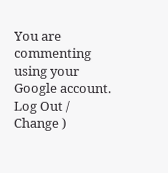You are commenting using your Google account. Log Out /  Change )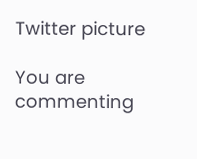Twitter picture

You are commenting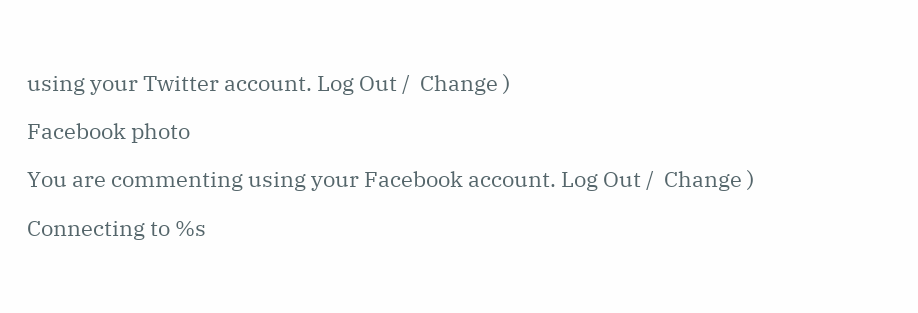using your Twitter account. Log Out /  Change )

Facebook photo

You are commenting using your Facebook account. Log Out /  Change )

Connecting to %s